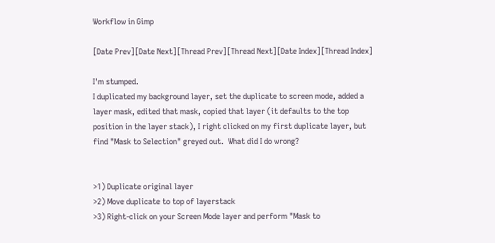Workflow in Gimp

[Date Prev][Date Next][Thread Prev][Thread Next][Date Index][Thread Index]

I'm stumped.
I duplicated my background layer, set the duplicate to screen mode, added a
layer mask, edited that mask, copied that layer (it defaults to the top
position in the layer stack), I right clicked on my first duplicate layer, but
find "Mask to Selection" greyed out.  What did I do wrong?


>1) Duplicate original layer
>2) Move duplicate to top of layerstack
>3) Right-click on your Screen Mode layer and perform "Mask to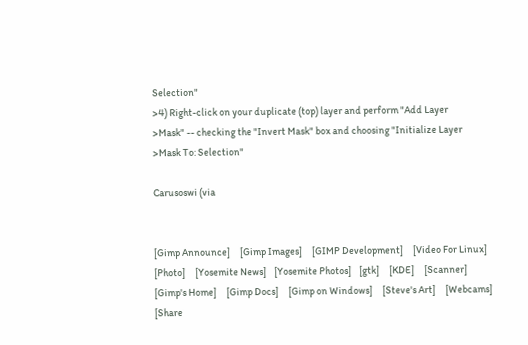Selection"
>4) Right-click on your duplicate (top) layer and perform "Add Layer
>Mask" -- checking the "Invert Mask" box and choosing "Initialize Layer
>Mask To: Selection"

Carusoswi (via


[Gimp Announce]     [Gimp Images]     [GIMP Development]     [Video For Linux]     [Photo]     [Yosemite News]    [Yosemite Photos]    [gtk]     [KDE]     [Scanner]     [Gimp's Home]     [Gimp Docs]     [Gimp on Windows]     [Steve's Art]     [Webcams]     [Share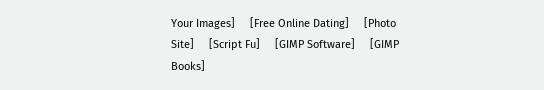Your Images]     [Free Online Dating]     [Photo Site]     [Script Fu]     [GIMP Software]     [GIMP Books]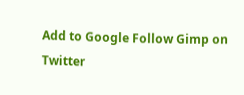Add to Google Follow Gimp on Twitter